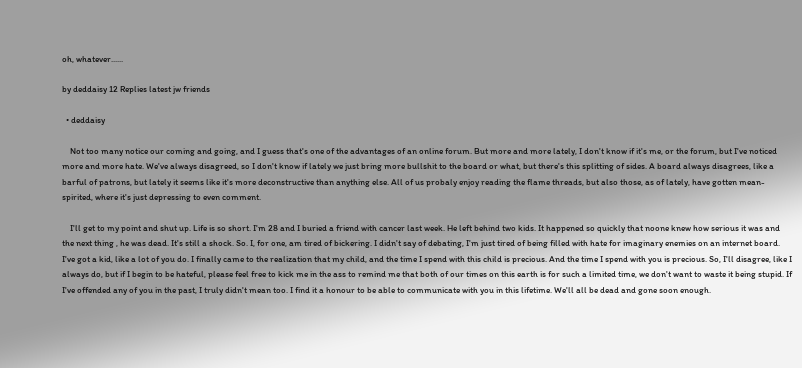oh, whatever......

by deddaisy 12 Replies latest jw friends

  • deddaisy

    Not too many notice our coming and going, and I guess that's one of the advantages of an online forum. But more and more lately, I don't know if it's me, or the forum, but I've noticed more and more hate. We've always disagreed, so I don't know if lately we just bring more bullshit to the board or what, but there's this splitting of sides. A board always disagrees, like a barful of patrons, but lately it seems like it's more deconstructive than anything else. All of us probaly enjoy reading the flame threads, but also those, as of lately, have gotten mean-spirited, where it's just depressing to even comment.

    I'll get to my point and shut up. Life is so short. I'm 28 and I buried a friend with cancer last week. He left behind two kids. It happened so quickly that noone knew how serious it was and the next thing , he was dead. It's still a shock. So. I, for one, am tired of bickering. I didn't say of debating, I'm just tired of being filled with hate for imaginary enemies on an internet board. I've got a kid, like a lot of you do. I finally came to the realization that my child, and the time I spend with this child is precious. And the time I spend with you is precious. So, I'll disagree, like I always do, but if I begin to be hateful, please feel free to kick me in the ass to remind me that both of our times on this earth is for such a limited time, we don't want to waste it being stupid. If I've offended any of you in the past, I truly didn't mean too. I find it a honour to be able to communicate with you in this lifetime. We'll all be dead and gone soon enough.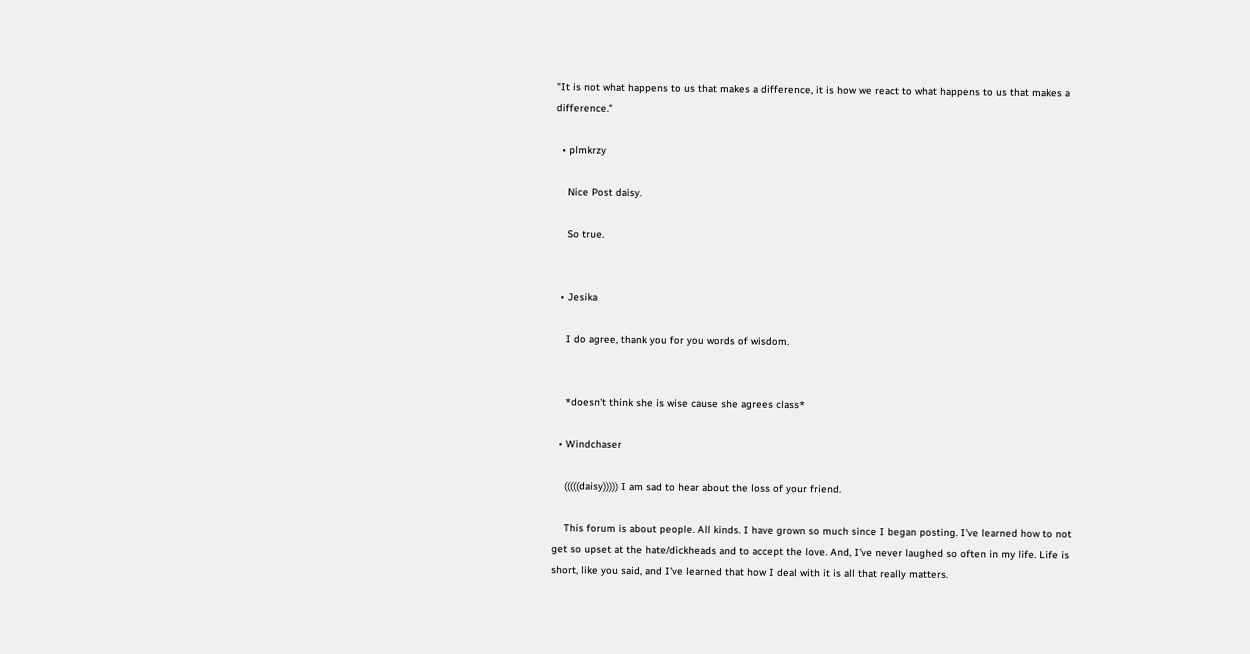"It is not what happens to us that makes a difference, it is how we react to what happens to us that makes a difference."

  • plmkrzy

    Nice Post daisy.

    So true.


  • Jesika

    I do agree, thank you for you words of wisdom.


    *doesn't think she is wise cause she agrees class*

  • Windchaser

    (((((daisy))))) I am sad to hear about the loss of your friend.

    This forum is about people. All kinds. I have grown so much since I began posting. I've learned how to not get so upset at the hate/dickheads and to accept the love. And, I've never laughed so often in my life. Life is short, like you said, and I've learned that how I deal with it is all that really matters.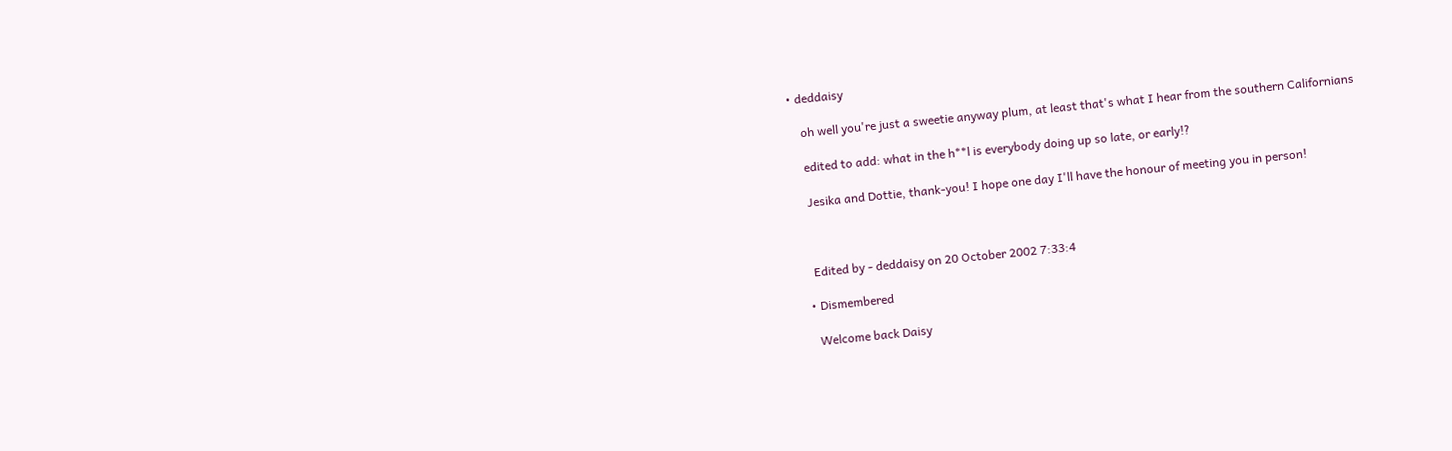• deddaisy

    oh well you're just a sweetie anyway plum, at least that's what I hear from the southern Californians

    edited to add: what in the h**l is everybody doing up so late, or early!?

    Jesika and Dottie, thank-you! I hope one day I'll have the honour of meeting you in person!



    Edited by - deddaisy on 20 October 2002 7:33:4

  • Dismembered

    Welcome back Daisy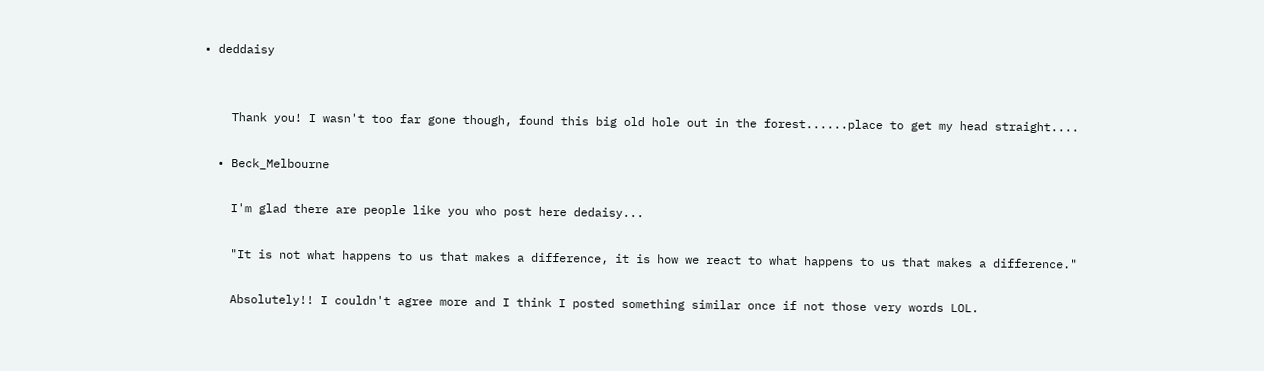• deddaisy


    Thank you! I wasn't too far gone though, found this big old hole out in the forest......place to get my head straight....

  • Beck_Melbourne

    I'm glad there are people like you who post here dedaisy...

    "It is not what happens to us that makes a difference, it is how we react to what happens to us that makes a difference."

    Absolutely!! I couldn't agree more and I think I posted something similar once if not those very words LOL.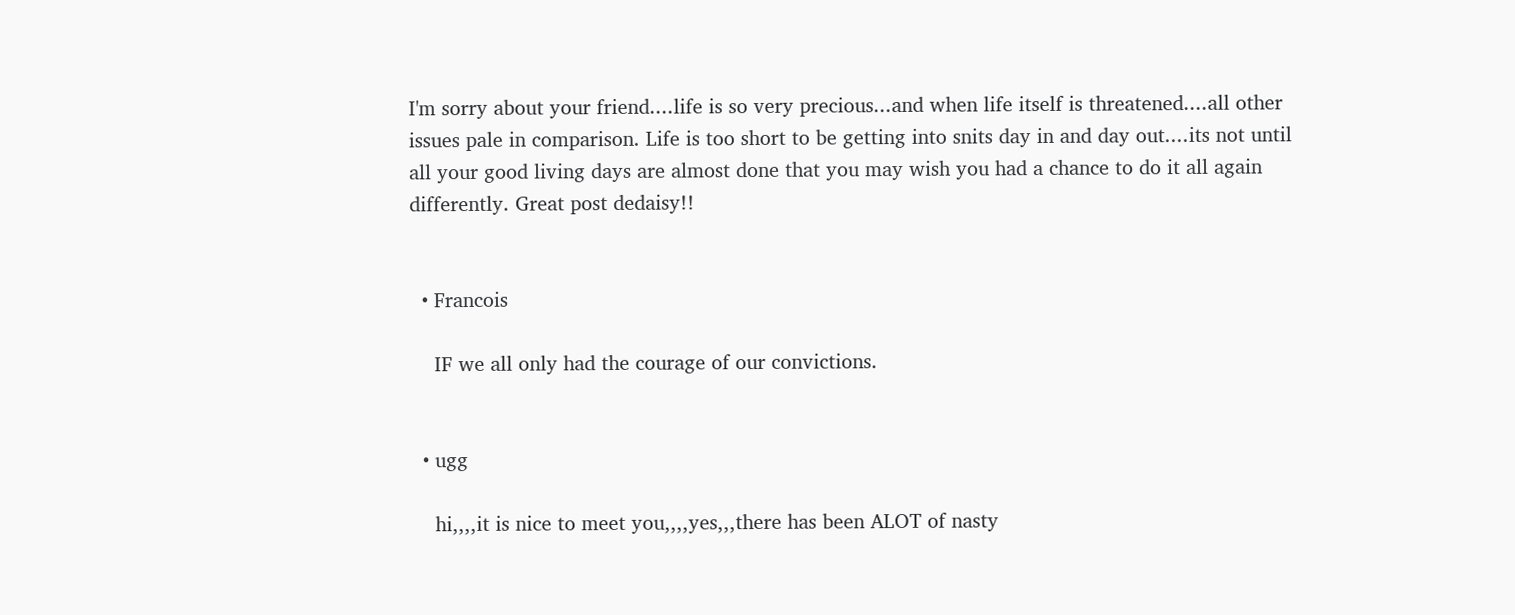I'm sorry about your friend....life is so very precious...and when life itself is threatened....all other issues pale in comparison. Life is too short to be getting into snits day in and day out....its not until all your good living days are almost done that you may wish you had a chance to do it all again differently. Great post dedaisy!!


  • Francois

    IF we all only had the courage of our convictions.


  • ugg

    hi,,,,it is nice to meet you,,,,yes,,,there has been ALOT of nasty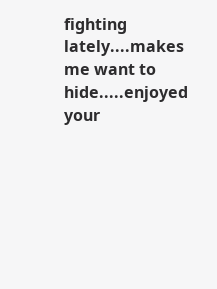fighting lately....makes me want to hide.....enjoyed your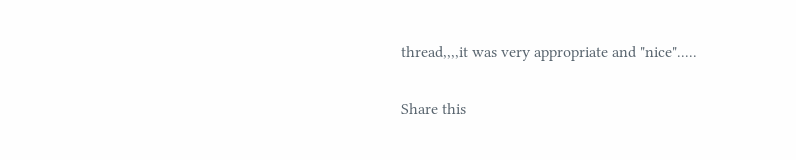thread,,,,it was very appropriate and "nice".....

Share this